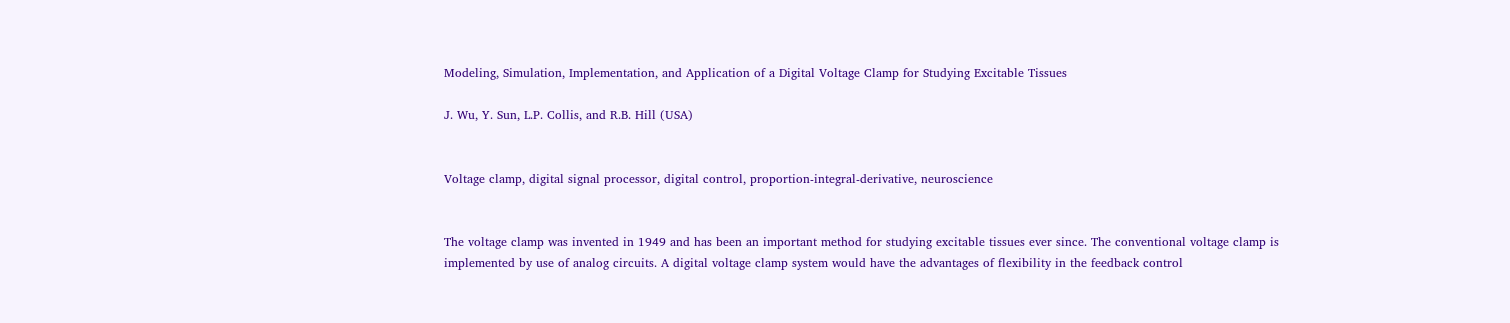Modeling, Simulation, Implementation, and Application of a Digital Voltage Clamp for Studying Excitable Tissues

J. Wu, Y. Sun, L.P. Collis, and R.B. Hill (USA)


Voltage clamp, digital signal processor, digital control, proportion-integral-derivative, neuroscience


The voltage clamp was invented in 1949 and has been an important method for studying excitable tissues ever since. The conventional voltage clamp is implemented by use of analog circuits. A digital voltage clamp system would have the advantages of flexibility in the feedback control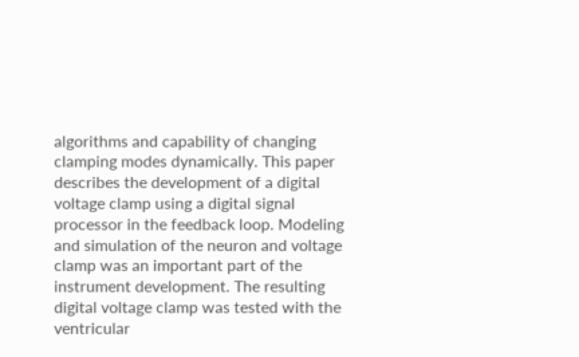algorithms and capability of changing clamping modes dynamically. This paper describes the development of a digital voltage clamp using a digital signal processor in the feedback loop. Modeling and simulation of the neuron and voltage clamp was an important part of the instrument development. The resulting digital voltage clamp was tested with the ventricular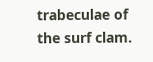trabeculae of the surf clam.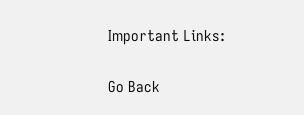Important Links:

Go Back